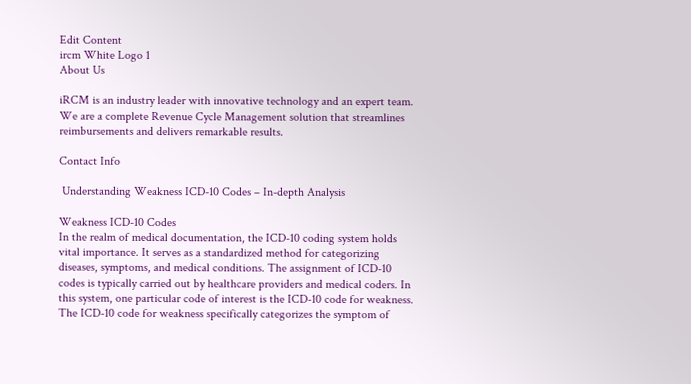Edit Content
ircm White Logo 1
About Us

iRCM is an industry leader with innovative technology and an expert team. We are a complete Revenue Cycle Management solution that streamlines reimbursements and delivers remarkable results.

Contact Info

 Understanding Weakness ICD-10 Codes – In-depth Analysis

Weakness ICD-10 Codes
In the realm of medical documentation, the ICD-10 coding system holds vital importance. It serves as a standardized method for categorizing diseases, symptoms, and medical conditions. The assignment of ICD-10 codes is typically carried out by healthcare providers and medical coders. In this system, one particular code of interest is the ICD-10 code for weakness.
The ICD-10 code for weakness specifically categorizes the symptom of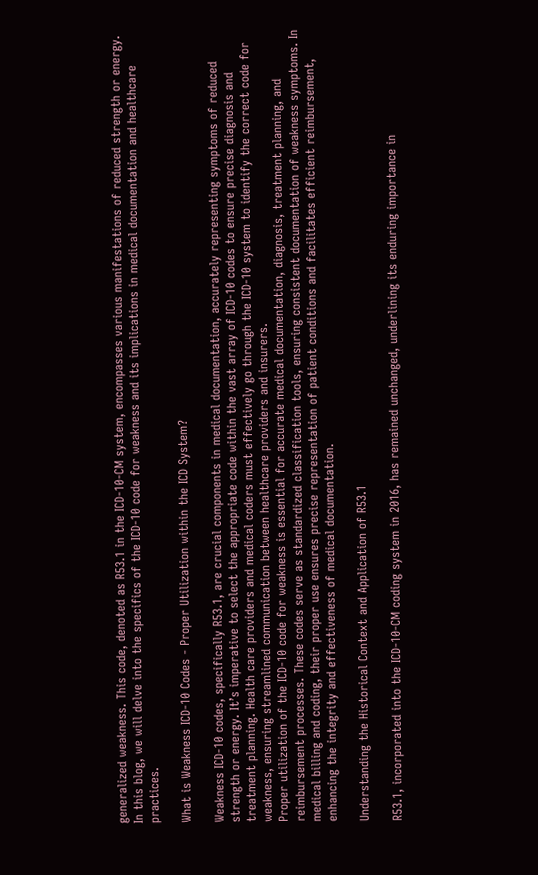generalized weakness. This code, denoted as R53.1 in the ICD-10-CM system, encompasses various manifestations of reduced strength or energy.
In this blog, we will delve into the specifics of the ICD-10 code for weakness and its implications in medical documentation and healthcare practices.

What is Weakness ICD-10 Codes - Proper Utilization within the ICD System?

Weakness ICD-10 codes, specifically R53.1, are crucial components in medical documentation, accurately representing symptoms of reduced strength or energy. It’s imperative to select the appropriate code within the vast array of ICD-10 codes to ensure precise diagnosis and treatment planning. Health care providers and medical coders must effectively go through the ICD-10 system to identify the correct code for weakness, ensuring streamlined communication between healthcare providers and insurers.
Proper utilization of the ICD-10 code for weakness is essential for accurate medical documentation, diagnosis, treatment planning, and reimbursement processes. These codes serve as standardized classification tools, ensuring consistent documentation of weakness symptoms. In medical billing and coding, their proper use ensures precise representation of patient conditions and facilitates efficient reimbursement, enhancing the integrity and effectiveness of medical documentation.

Understanding the Historical Context and Application of R53.1

R53.1, incorporated into the ICD-10-CM coding system in 2016, has remained unchanged, underlining its enduring importance in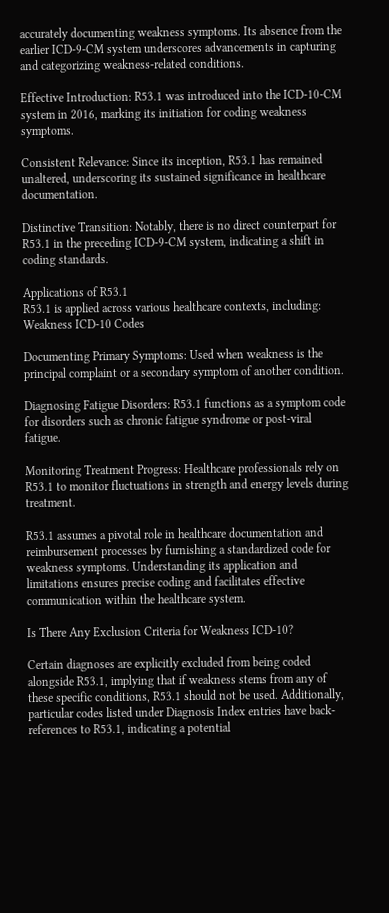accurately documenting weakness symptoms. Its absence from the earlier ICD-9-CM system underscores advancements in capturing and categorizing weakness-related conditions.

Effective Introduction: R53.1 was introduced into the ICD-10-CM system in 2016, marking its initiation for coding weakness symptoms.

Consistent Relevance: Since its inception, R53.1 has remained unaltered, underscoring its sustained significance in healthcare documentation.

Distinctive Transition: Notably, there is no direct counterpart for R53.1 in the preceding ICD-9-CM system, indicating a shift in coding standards.

Applications of R53.1
R53.1 is applied across various healthcare contexts, including:
Weakness ICD-10 Codes

Documenting Primary Symptoms: Used when weakness is the principal complaint or a secondary symptom of another condition.

Diagnosing Fatigue Disorders: R53.1 functions as a symptom code for disorders such as chronic fatigue syndrome or post-viral fatigue.

Monitoring Treatment Progress: Healthcare professionals rely on R53.1 to monitor fluctuations in strength and energy levels during treatment.

R53.1 assumes a pivotal role in healthcare documentation and reimbursement processes by furnishing a standardized code for weakness symptoms. Understanding its application and limitations ensures precise coding and facilitates effective communication within the healthcare system.

Is There Any Exclusion Criteria for Weakness ICD-10?

Certain diagnoses are explicitly excluded from being coded alongside R53.1, implying that if weakness stems from any of these specific conditions, R53.1 should not be used. Additionally, particular codes listed under Diagnosis Index entries have back-references to R53.1, indicating a potential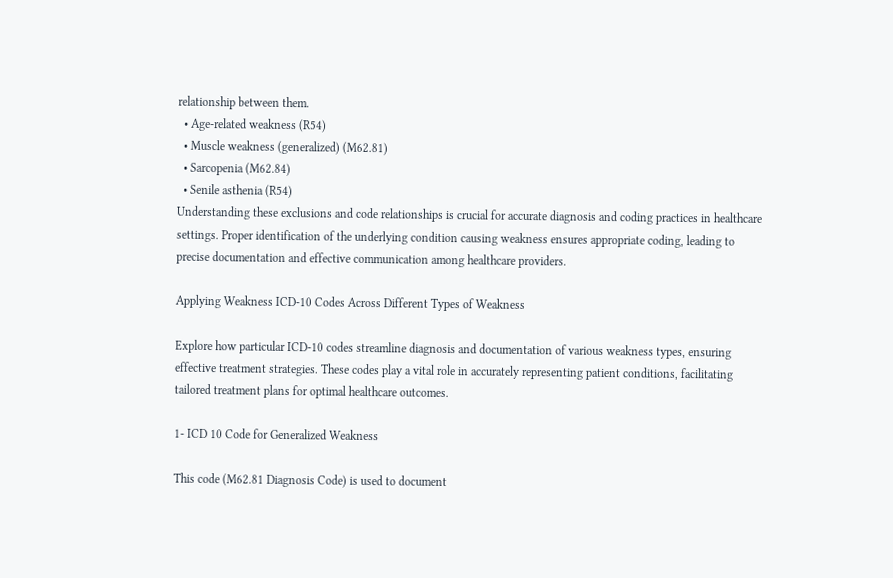relationship between them.
  • Age-related weakness (R54)
  • Muscle weakness (generalized) (M62.81)
  • Sarcopenia (M62.84)
  • Senile asthenia (R54)
Understanding these exclusions and code relationships is crucial for accurate diagnosis and coding practices in healthcare settings. Proper identification of the underlying condition causing weakness ensures appropriate coding, leading to precise documentation and effective communication among healthcare providers.

Applying Weakness ICD-10 Codes Across Different Types of Weakness

Explore how particular ICD-10 codes streamline diagnosis and documentation of various weakness types, ensuring effective treatment strategies. These codes play a vital role in accurately representing patient conditions, facilitating tailored treatment plans for optimal healthcare outcomes.

1- ICD 10 Code for Generalized Weakness

This code (M62.81 Diagnosis Code) is used to document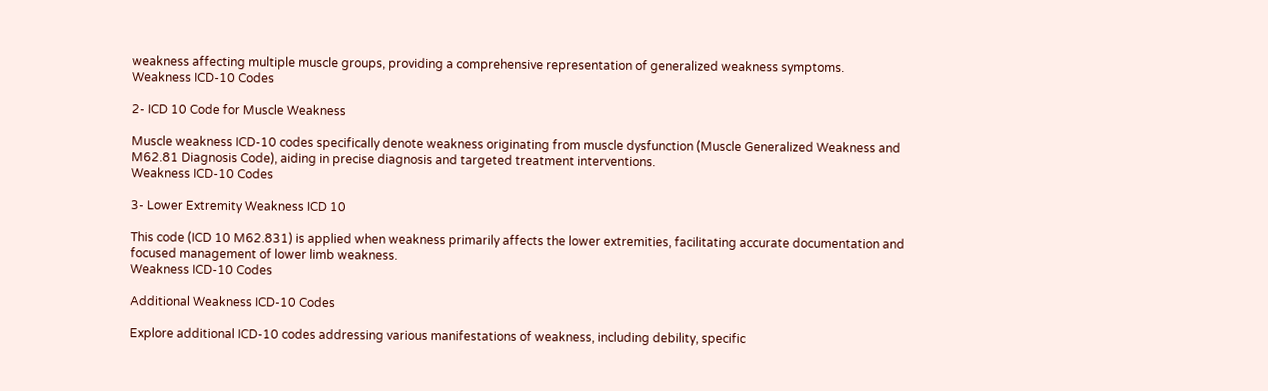weakness affecting multiple muscle groups, providing a comprehensive representation of generalized weakness symptoms.
Weakness ICD-10 Codes

2- ICD 10 Code for Muscle Weakness

Muscle weakness ICD-10 codes specifically denote weakness originating from muscle dysfunction (Muscle Generalized Weakness and M62.81 Diagnosis Code), aiding in precise diagnosis and targeted treatment interventions.
Weakness ICD-10 Codes

3- Lower Extremity Weakness ICD 10

This code (ICD 10 M62.831) is applied when weakness primarily affects the lower extremities, facilitating accurate documentation and focused management of lower limb weakness.
Weakness ICD-10 Codes

Additional Weakness ICD-10 Codes

Explore additional ICD-10 codes addressing various manifestations of weakness, including debility, specific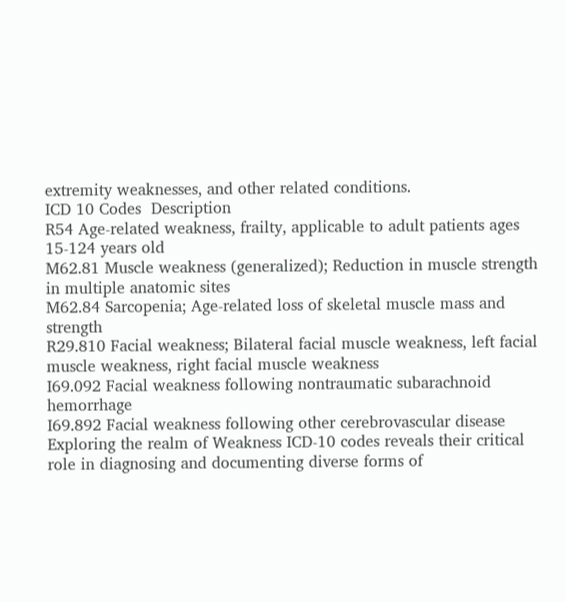extremity weaknesses, and other related conditions.
ICD 10 Codes  Description
R54 Age-related weakness, frailty, applicable to adult patients ages 15-124 years old
M62.81 Muscle weakness (generalized); Reduction in muscle strength in multiple anatomic sites
M62.84 Sarcopenia; Age-related loss of skeletal muscle mass and strength
R29.810 Facial weakness; Bilateral facial muscle weakness, left facial muscle weakness, right facial muscle weakness
I69.092 Facial weakness following nontraumatic subarachnoid hemorrhage
I69.892 Facial weakness following other cerebrovascular disease
Exploring the realm of Weakness ICD-10 codes reveals their critical role in diagnosing and documenting diverse forms of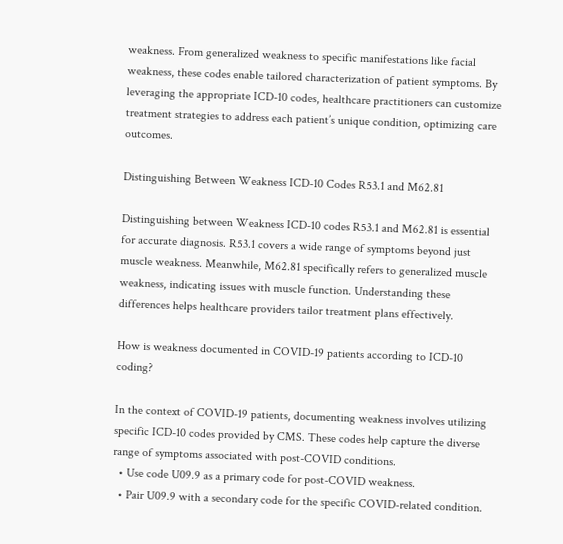weakness. From generalized weakness to specific manifestations like facial weakness, these codes enable tailored characterization of patient symptoms. By leveraging the appropriate ICD-10 codes, healthcare practitioners can customize treatment strategies to address each patient’s unique condition, optimizing care outcomes.

Distinguishing Between Weakness ICD-10 Codes R53.1 and M62.81

Distinguishing between Weakness ICD-10 codes R53.1 and M62.81 is essential for accurate diagnosis. R53.1 covers a wide range of symptoms beyond just muscle weakness. Meanwhile, M62.81 specifically refers to generalized muscle weakness, indicating issues with muscle function. Understanding these differences helps healthcare providers tailor treatment plans effectively.

How is weakness documented in COVID-19 patients according to ICD-10 coding?

In the context of COVID-19 patients, documenting weakness involves utilizing specific ICD-10 codes provided by CMS. These codes help capture the diverse range of symptoms associated with post-COVID conditions.
  • Use code U09.9 as a primary code for post-COVID weakness.
  • Pair U09.9 with a secondary code for the specific COVID-related condition.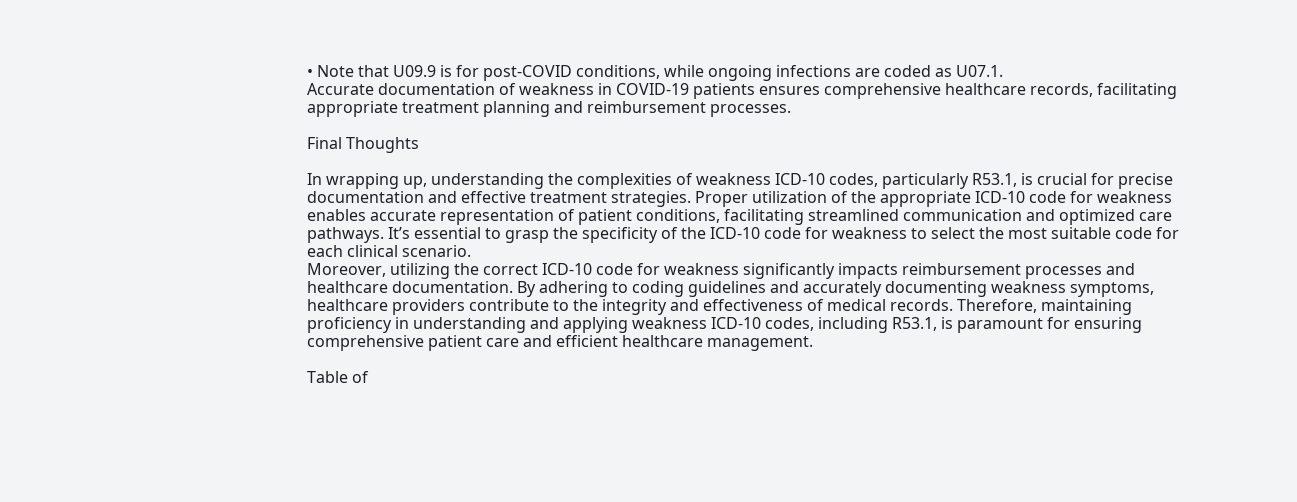• Note that U09.9 is for post-COVID conditions, while ongoing infections are coded as U07.1.
Accurate documentation of weakness in COVID-19 patients ensures comprehensive healthcare records, facilitating appropriate treatment planning and reimbursement processes.

Final Thoughts

In wrapping up, understanding the complexities of weakness ICD-10 codes, particularly R53.1, is crucial for precise documentation and effective treatment strategies. Proper utilization of the appropriate ICD-10 code for weakness enables accurate representation of patient conditions, facilitating streamlined communication and optimized care pathways. It’s essential to grasp the specificity of the ICD-10 code for weakness to select the most suitable code for each clinical scenario.
Moreover, utilizing the correct ICD-10 code for weakness significantly impacts reimbursement processes and healthcare documentation. By adhering to coding guidelines and accurately documenting weakness symptoms, healthcare providers contribute to the integrity and effectiveness of medical records. Therefore, maintaining proficiency in understanding and applying weakness ICD-10 codes, including R53.1, is paramount for ensuring comprehensive patient care and efficient healthcare management.

Table of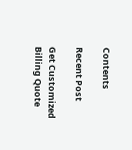Contents

Recent Post

Get Customized Billing Quote